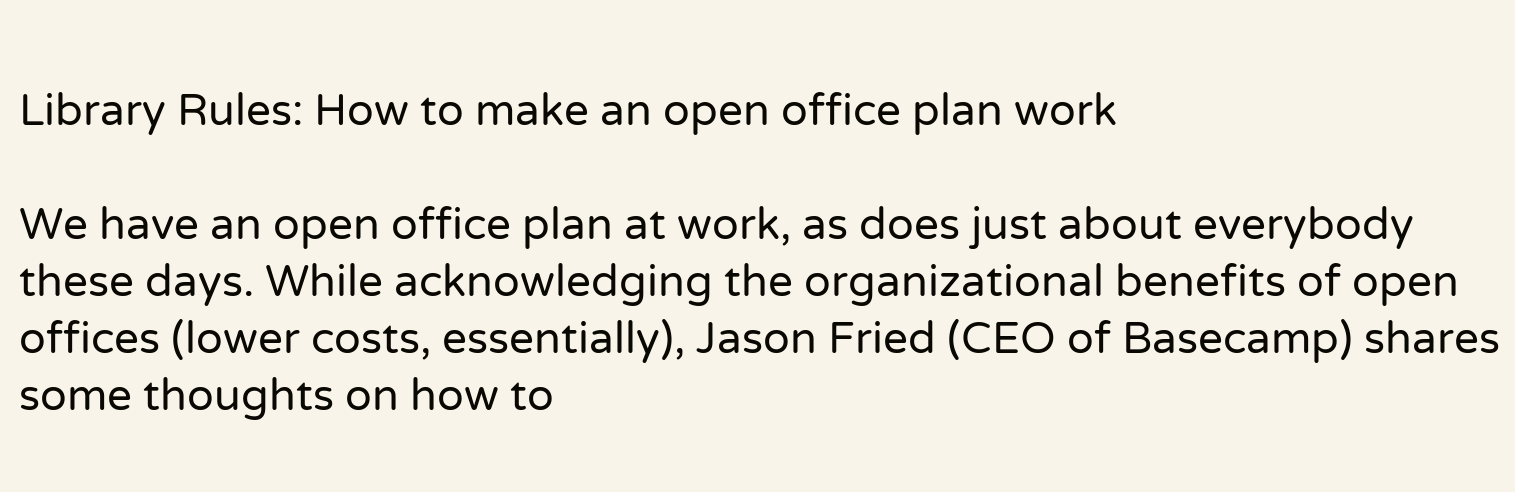Library Rules: How to make an open office plan work

We have an open office plan at work, as does just about everybody these days. While acknowledging the organizational benefits of open offices (lower costs, essentially), Jason Fried (CEO of Basecamp) shares some thoughts on how to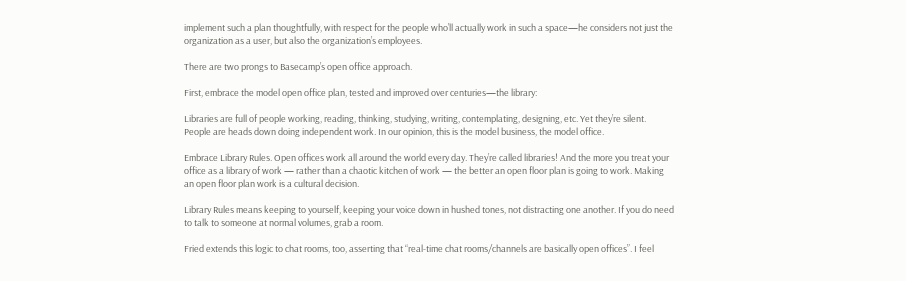implement such a plan thoughtfully, with respect for the people who’ll actually work in such a space—he considers not just the organization as a user, but also the organization’s employees.

There are two prongs to Basecamp’s open office approach.

First, embrace the model open office plan, tested and improved over centuries—the library:

Libraries are full of people working, reading, thinking, studying, writing, contemplating, designing, etc. Yet they’re silent. People are heads down doing independent work. In our opinion, this is the model business, the model office.

Embrace Library Rules. Open offices work all around the world every day. They’re called libraries! And the more you treat your office as a library of work — rather than a chaotic kitchen of work — the better an open floor plan is going to work. Making an open floor plan work is a cultural decision.

Library Rules means keeping to yourself, keeping your voice down in hushed tones, not distracting one another. If you do need to talk to someone at normal volumes, grab a room.

Fried extends this logic to chat rooms, too, asserting that “real-time chat rooms/channels are basically open offices”. I feel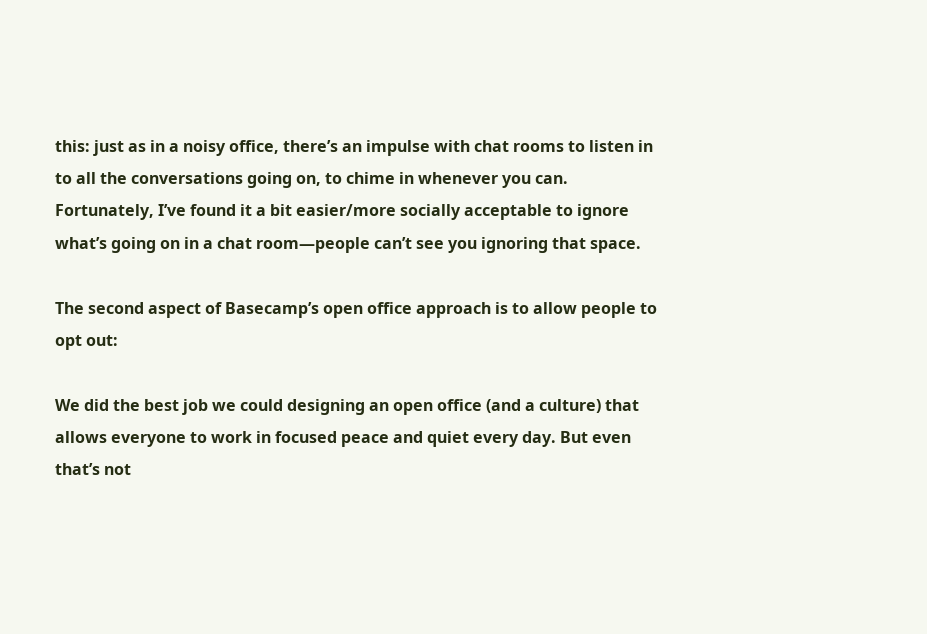this: just as in a noisy office, there’s an impulse with chat rooms to listen in to all the conversations going on, to chime in whenever you can. Fortunately, I’ve found it a bit easier/more socially acceptable to ignore what’s going on in a chat room—people can’t see you ignoring that space.

The second aspect of Basecamp’s open office approach is to allow people to opt out:

We did the best job we could designing an open office (and a culture) that allows everyone to work in focused peace and quiet every day. But even that’s not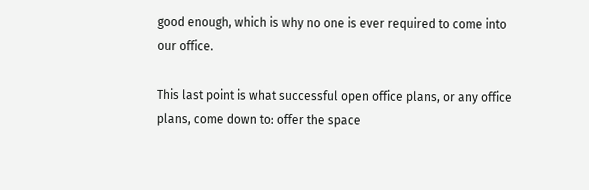good enough, which is why no one is ever required to come into our office.

This last point is what successful open office plans, or any office plans, come down to: offer the space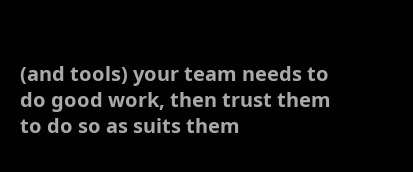(and tools) your team needs to do good work, then trust them to do so as suits them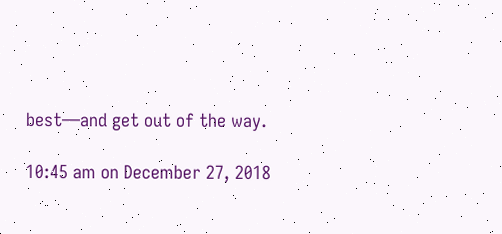best—and get out of the way.

10:45 am on December 27, 2018